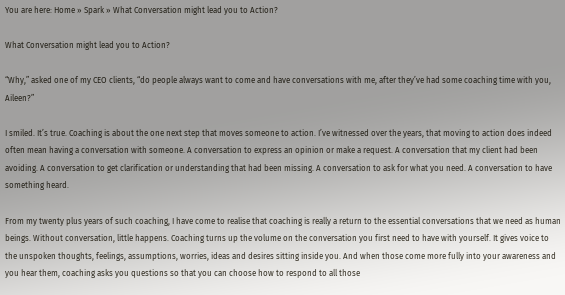You are here: Home » Spark » What Conversation might lead you to Action?

What Conversation might lead you to Action?

“Why,” asked one of my CEO clients, “do people always want to come and have conversations with me, after they’ve had some coaching time with you, Aileen?”

I smiled. It’s true. Coaching is about the one next step that moves someone to action. I’ve witnessed over the years, that moving to action does indeed often mean having a conversation with someone. A conversation to express an opinion or make a request. A conversation that my client had been avoiding. A conversation to get clarification or understanding that had been missing. A conversation to ask for what you need. A conversation to have something heard.

From my twenty plus years of such coaching, I have come to realise that coaching is really a return to the essential conversations that we need as human beings. Without conversation, little happens. Coaching turns up the volume on the conversation you first need to have with yourself. It gives voice to the unspoken thoughts, feelings, assumptions, worries, ideas and desires sitting inside you. And when those come more fully into your awareness and you hear them, coaching asks you questions so that you can choose how to respond to all those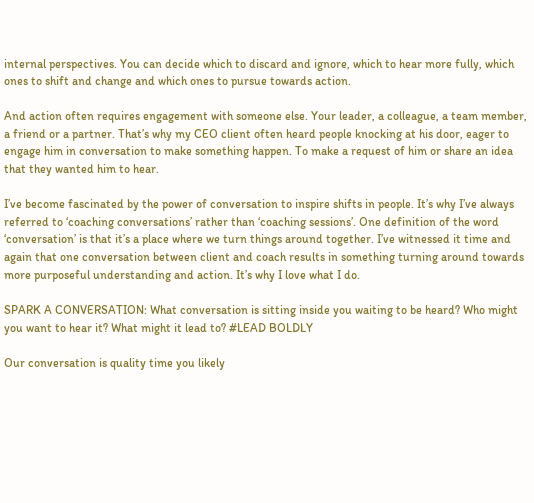internal perspectives. You can decide which to discard and ignore, which to hear more fully, which ones to shift and change and which ones to pursue towards action.

And action often requires engagement with someone else. Your leader, a colleague, a team member, a friend or a partner. That’s why my CEO client often heard people knocking at his door, eager to engage him in conversation to make something happen. To make a request of him or share an idea that they wanted him to hear.

I’ve become fascinated by the power of conversation to inspire shifts in people. It’s why I’ve always referred to ‘coaching conversations’ rather than ‘coaching sessions’. One definition of the word ‘conversation’ is that it’s a place where we turn things around together. I’ve witnessed it time and again that one conversation between client and coach results in something turning around towards more purposeful understanding and action. It’s why I love what I do.

SPARK A CONVERSATION: What conversation is sitting inside you waiting to be heard? Who might you want to hear it? What might it lead to? #LEAD BOLDLY

Our conversation is quality time you likely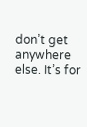don’t get anywhere else. It’s for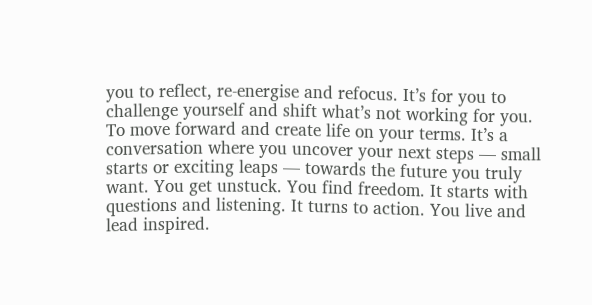you to reflect, re-energise and refocus. It’s for you to challenge yourself and shift what’s not working for you. To move forward and create life on your terms. It’s a conversation where you uncover your next steps — small starts or exciting leaps — towards the future you truly want. You get unstuck. You find freedom. It starts with questions and listening. It turns to action. You live and lead inspired.